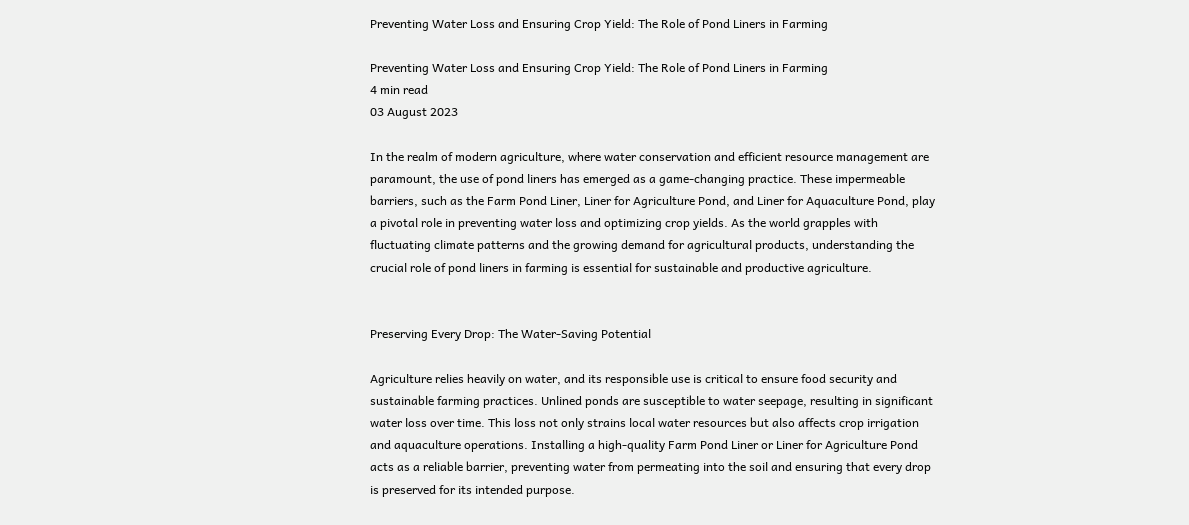Preventing Water Loss and Ensuring Crop Yield: The Role of Pond Liners in Farming

Preventing Water Loss and Ensuring Crop Yield: The Role of Pond Liners in Farming
4 min read
03 August 2023

In the realm of modern agriculture, where water conservation and efficient resource management are paramount, the use of pond liners has emerged as a game-changing practice. These impermeable barriers, such as the Farm Pond Liner, Liner for Agriculture Pond, and Liner for Aquaculture Pond, play a pivotal role in preventing water loss and optimizing crop yields. As the world grapples with fluctuating climate patterns and the growing demand for agricultural products, understanding the crucial role of pond liners in farming is essential for sustainable and productive agriculture.


Preserving Every Drop: The Water-Saving Potential

Agriculture relies heavily on water, and its responsible use is critical to ensure food security and sustainable farming practices. Unlined ponds are susceptible to water seepage, resulting in significant water loss over time. This loss not only strains local water resources but also affects crop irrigation and aquaculture operations. Installing a high-quality Farm Pond Liner or Liner for Agriculture Pond acts as a reliable barrier, preventing water from permeating into the soil and ensuring that every drop is preserved for its intended purpose.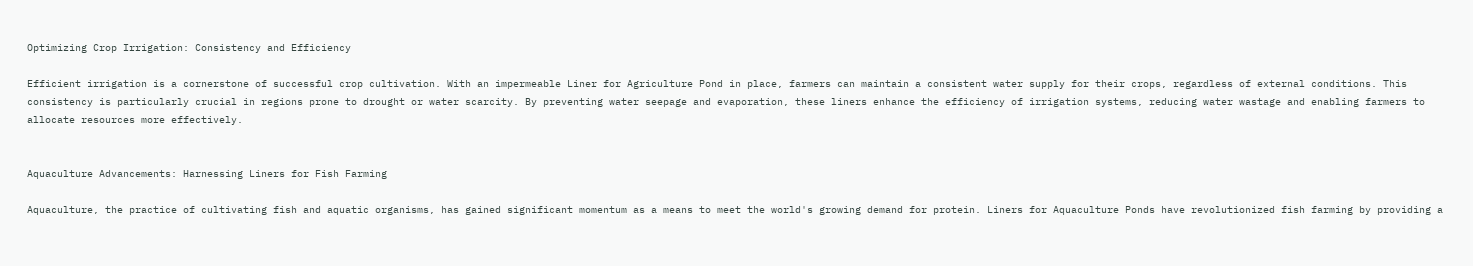Optimizing Crop Irrigation: Consistency and Efficiency

Efficient irrigation is a cornerstone of successful crop cultivation. With an impermeable Liner for Agriculture Pond in place, farmers can maintain a consistent water supply for their crops, regardless of external conditions. This consistency is particularly crucial in regions prone to drought or water scarcity. By preventing water seepage and evaporation, these liners enhance the efficiency of irrigation systems, reducing water wastage and enabling farmers to allocate resources more effectively.


Aquaculture Advancements: Harnessing Liners for Fish Farming

Aquaculture, the practice of cultivating fish and aquatic organisms, has gained significant momentum as a means to meet the world's growing demand for protein. Liners for Aquaculture Ponds have revolutionized fish farming by providing a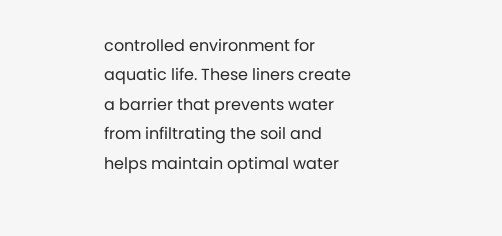controlled environment for aquatic life. These liners create a barrier that prevents water from infiltrating the soil and helps maintain optimal water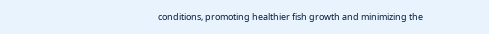conditions, promoting healthier fish growth and minimizing the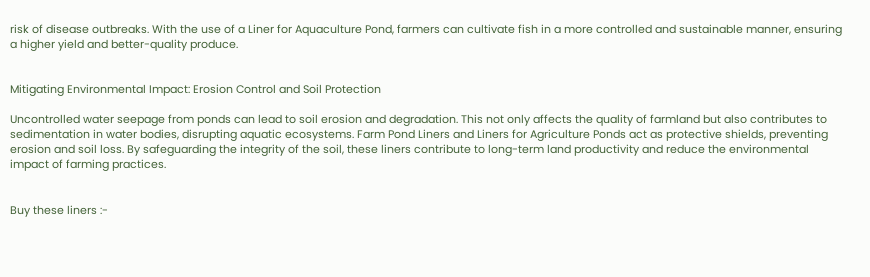risk of disease outbreaks. With the use of a Liner for Aquaculture Pond, farmers can cultivate fish in a more controlled and sustainable manner, ensuring a higher yield and better-quality produce.


Mitigating Environmental Impact: Erosion Control and Soil Protection

Uncontrolled water seepage from ponds can lead to soil erosion and degradation. This not only affects the quality of farmland but also contributes to sedimentation in water bodies, disrupting aquatic ecosystems. Farm Pond Liners and Liners for Agriculture Ponds act as protective shields, preventing erosion and soil loss. By safeguarding the integrity of the soil, these liners contribute to long-term land productivity and reduce the environmental impact of farming practices.


Buy these liners :-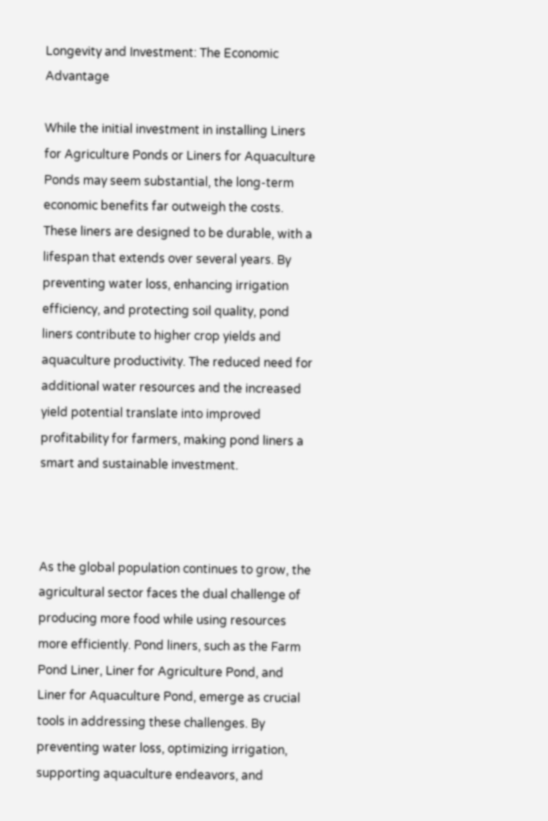Longevity and Investment: The Economic Advantage

While the initial investment in installing Liners for Agriculture Ponds or Liners for Aquaculture Ponds may seem substantial, the long-term economic benefits far outweigh the costs. These liners are designed to be durable, with a lifespan that extends over several years. By preventing water loss, enhancing irrigation efficiency, and protecting soil quality, pond liners contribute to higher crop yields and aquaculture productivity. The reduced need for additional water resources and the increased yield potential translate into improved profitability for farmers, making pond liners a smart and sustainable investment.



As the global population continues to grow, the agricultural sector faces the dual challenge of producing more food while using resources more efficiently. Pond liners, such as the Farm Pond Liner, Liner for Agriculture Pond, and Liner for Aquaculture Pond, emerge as crucial tools in addressing these challenges. By preventing water loss, optimizing irrigation, supporting aquaculture endeavors, and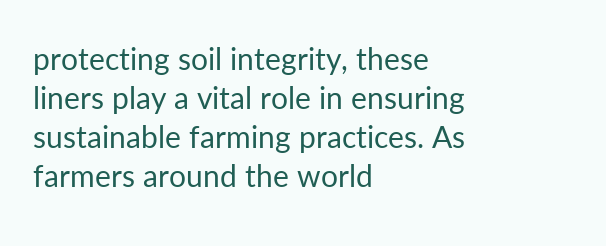protecting soil integrity, these liners play a vital role in ensuring sustainable farming practices. As farmers around the world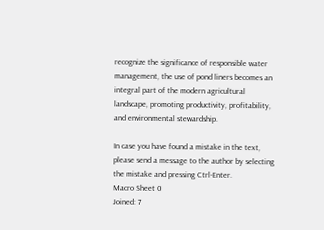recognize the significance of responsible water management, the use of pond liners becomes an integral part of the modern agricultural landscape, promoting productivity, profitability, and environmental stewardship.

In case you have found a mistake in the text, please send a message to the author by selecting the mistake and pressing Ctrl-Enter.
Macro Sheet 0
Joined: 7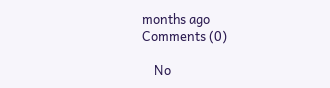months ago
Comments (0)

    No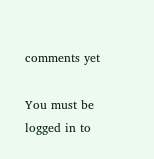comments yet

You must be logged in to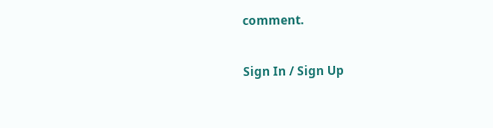comment.

Sign In / Sign Up